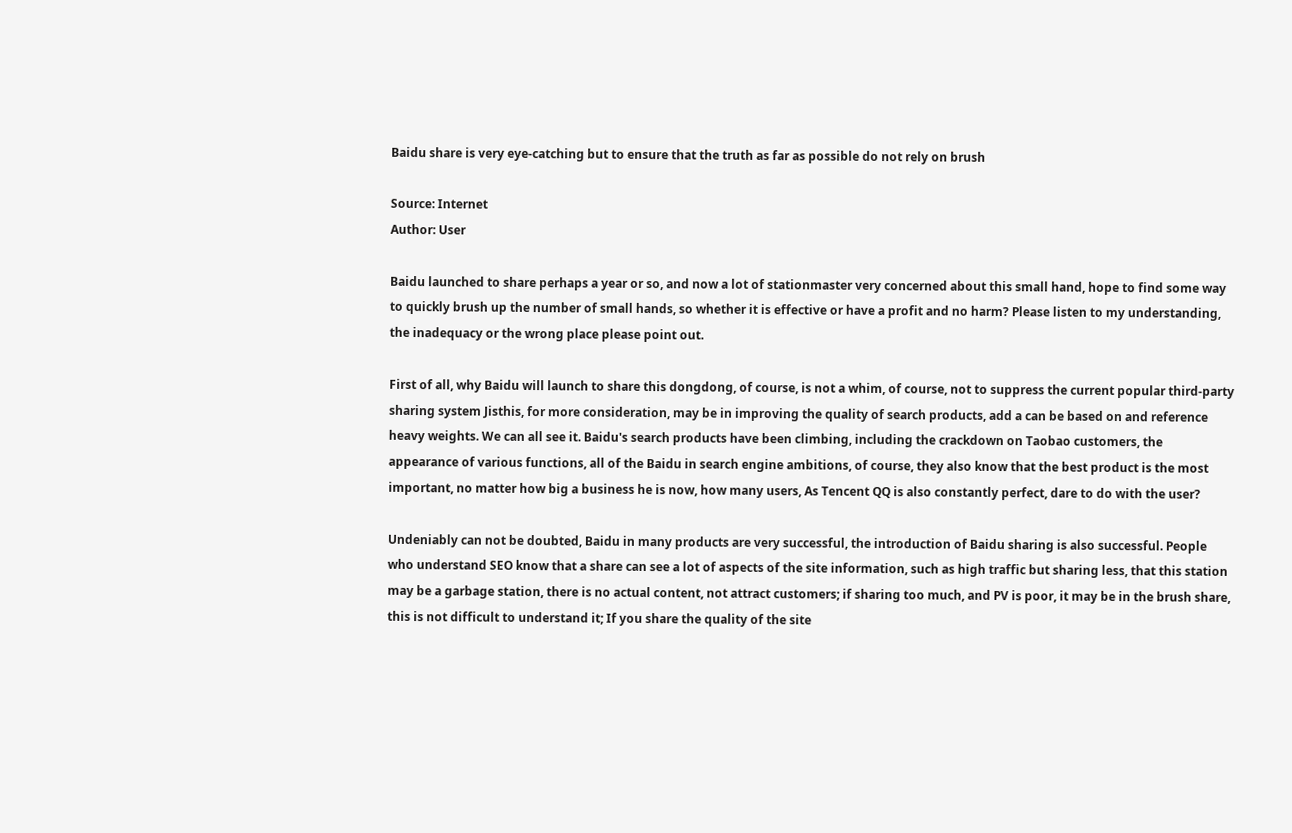Baidu share is very eye-catching but to ensure that the truth as far as possible do not rely on brush

Source: Internet
Author: User

Baidu launched to share perhaps a year or so, and now a lot of stationmaster very concerned about this small hand, hope to find some way to quickly brush up the number of small hands, so whether it is effective or have a profit and no harm? Please listen to my understanding, the inadequacy or the wrong place please point out.

First of all, why Baidu will launch to share this dongdong, of course, is not a whim, of course, not to suppress the current popular third-party sharing system Jisthis, for more consideration, may be in improving the quality of search products, add a can be based on and reference heavy weights. We can all see it. Baidu's search products have been climbing, including the crackdown on Taobao customers, the appearance of various functions, all of the Baidu in search engine ambitions, of course, they also know that the best product is the most important, no matter how big a business he is now, how many users, As Tencent QQ is also constantly perfect, dare to do with the user?

Undeniably can not be doubted, Baidu in many products are very successful, the introduction of Baidu sharing is also successful. People who understand SEO know that a share can see a lot of aspects of the site information, such as high traffic but sharing less, that this station may be a garbage station, there is no actual content, not attract customers; if sharing too much, and PV is poor, it may be in the brush share, this is not difficult to understand it; If you share the quality of the site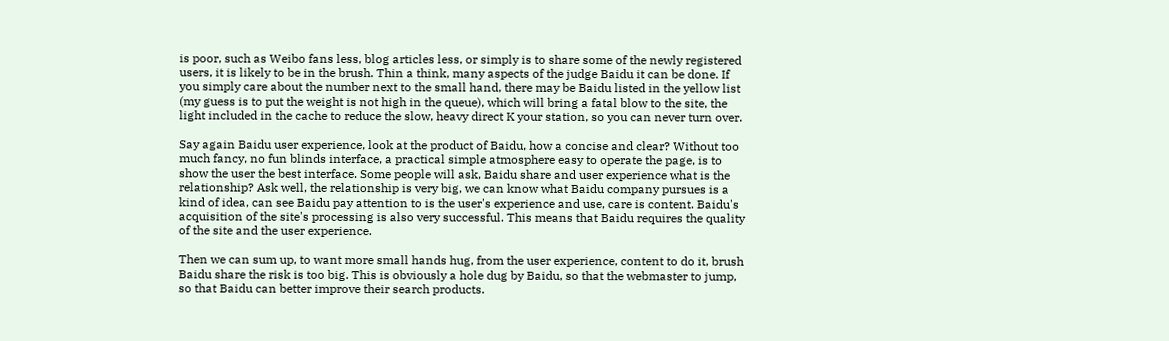is poor, such as Weibo fans less, blog articles less, or simply is to share some of the newly registered users, it is likely to be in the brush. Thin a think, many aspects of the judge Baidu it can be done. If you simply care about the number next to the small hand, there may be Baidu listed in the yellow list (my guess is to put the weight is not high in the queue), which will bring a fatal blow to the site, the light included in the cache to reduce the slow, heavy direct K your station, so you can never turn over.

Say again Baidu user experience, look at the product of Baidu, how a concise and clear? Without too much fancy, no fun blinds interface, a practical simple atmosphere easy to operate the page, is to show the user the best interface. Some people will ask, Baidu share and user experience what is the relationship? Ask well, the relationship is very big, we can know what Baidu company pursues is a kind of idea, can see Baidu pay attention to is the user's experience and use, care is content. Baidu's acquisition of the site's processing is also very successful. This means that Baidu requires the quality of the site and the user experience.

Then we can sum up, to want more small hands hug, from the user experience, content to do it, brush Baidu share the risk is too big. This is obviously a hole dug by Baidu, so that the webmaster to jump, so that Baidu can better improve their search products.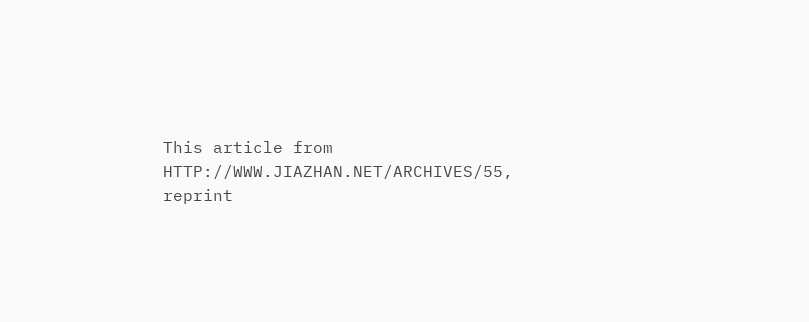This article from HTTP://WWW.JIAZHAN.NET/ARCHIVES/55, reprint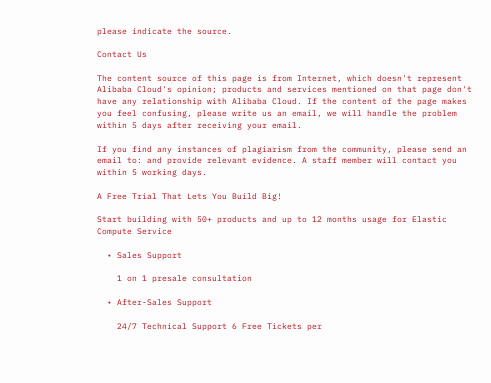please indicate the source.

Contact Us

The content source of this page is from Internet, which doesn't represent Alibaba Cloud's opinion; products and services mentioned on that page don't have any relationship with Alibaba Cloud. If the content of the page makes you feel confusing, please write us an email, we will handle the problem within 5 days after receiving your email.

If you find any instances of plagiarism from the community, please send an email to: and provide relevant evidence. A staff member will contact you within 5 working days.

A Free Trial That Lets You Build Big!

Start building with 50+ products and up to 12 months usage for Elastic Compute Service

  • Sales Support

    1 on 1 presale consultation

  • After-Sales Support

    24/7 Technical Support 6 Free Tickets per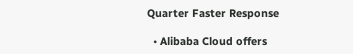Quarter Faster Response

  • Alibaba Cloud offers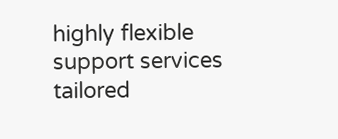highly flexible support services tailored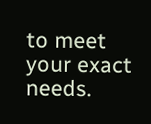to meet your exact needs.